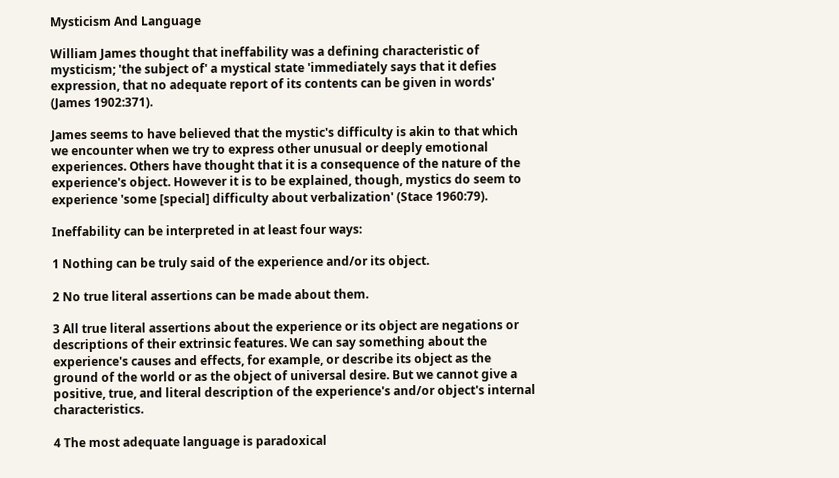Mysticism And Language

William James thought that ineffability was a defining characteristic of mysticism; 'the subject of' a mystical state 'immediately says that it defies expression, that no adequate report of its contents can be given in words' (James 1902:371).

James seems to have believed that the mystic's difficulty is akin to that which we encounter when we try to express other unusual or deeply emotional experiences. Others have thought that it is a consequence of the nature of the experience's object. However it is to be explained, though, mystics do seem to experience 'some [special] difficulty about verbalization' (Stace 1960:79).

Ineffability can be interpreted in at least four ways:

1 Nothing can be truly said of the experience and/or its object.

2 No true literal assertions can be made about them.

3 All true literal assertions about the experience or its object are negations or descriptions of their extrinsic features. We can say something about the experience's causes and effects, for example, or describe its object as the ground of the world or as the object of universal desire. But we cannot give a positive, true, and literal description of the experience's and/or object's internal characteristics.

4 The most adequate language is paradoxical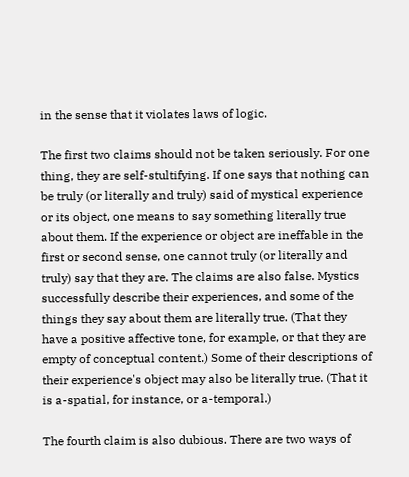in the sense that it violates laws of logic.

The first two claims should not be taken seriously. For one thing, they are self-stultifying. If one says that nothing can be truly (or literally and truly) said of mystical experience or its object, one means to say something literally true about them. If the experience or object are ineffable in the first or second sense, one cannot truly (or literally and truly) say that they are. The claims are also false. Mystics successfully describe their experiences, and some of the things they say about them are literally true. (That they have a positive affective tone, for example, or that they are empty of conceptual content.) Some of their descriptions of their experience's object may also be literally true. (That it is a-spatial, for instance, or a-temporal.)

The fourth claim is also dubious. There are two ways of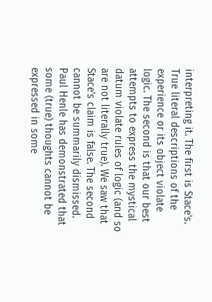interpreting it. The first is Stace's. True literal descriptions of the experience or its object violate logic. The second is that our best attempts to express the mystical datum violate rules of logic (and so are not literally true). We saw that Stace's claim is false. The second cannot be summarily dismissed. Paul Henle has demonstrated that some (true) thoughts cannot be expressed in some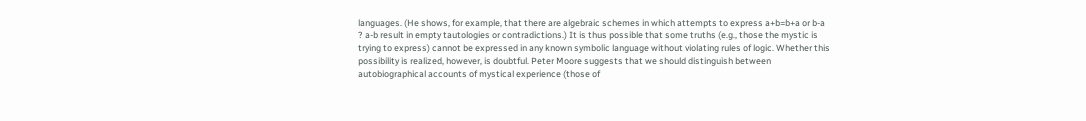languages. (He shows, for example, that there are algebraic schemes in which attempts to express a+b=b+a or b-a ? a-b result in empty tautologies or contradictions.) It is thus possible that some truths (e.g., those the mystic is trying to express) cannot be expressed in any known symbolic language without violating rules of logic. Whether this possibility is realized, however, is doubtful. Peter Moore suggests that we should distinguish between autobiographical accounts of mystical experience (those of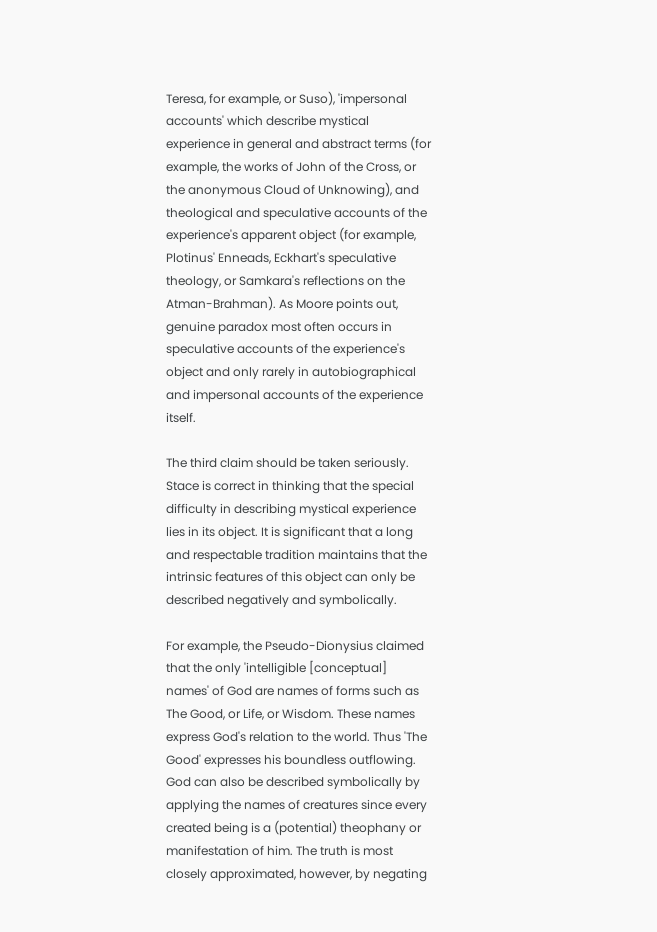Teresa, for example, or Suso), 'impersonal accounts' which describe mystical experience in general and abstract terms (for example, the works of John of the Cross, or the anonymous Cloud of Unknowing), and theological and speculative accounts of the experience's apparent object (for example, Plotinus' Enneads, Eckhart's speculative theology, or Samkara's reflections on the Atman-Brahman). As Moore points out, genuine paradox most often occurs in speculative accounts of the experience's object and only rarely in autobiographical and impersonal accounts of the experience itself.

The third claim should be taken seriously. Stace is correct in thinking that the special difficulty in describing mystical experience lies in its object. It is significant that a long and respectable tradition maintains that the intrinsic features of this object can only be described negatively and symbolically.

For example, the Pseudo-Dionysius claimed that the only 'intelligible [conceptual] names' of God are names of forms such as The Good, or Life, or Wisdom. These names express God's relation to the world. Thus 'The Good' expresses his boundless outflowing. God can also be described symbolically by applying the names of creatures since every created being is a (potential) theophany or manifestation of him. The truth is most closely approximated, however, by negating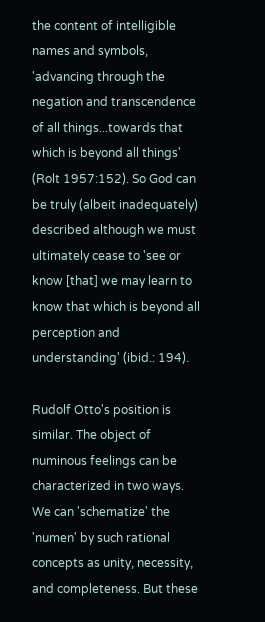the content of intelligible names and symbols, 'advancing through the negation and transcendence of all things...towards that which is beyond all things' (Rolt 1957:152). So God can be truly (albeit inadequately) described although we must ultimately cease to 'see or know [that] we may learn to know that which is beyond all perception and understanding' (ibid.: 194).

Rudolf Otto's position is similar. The object of numinous feelings can be characterized in two ways. We can 'schematize' the 'numen' by such rational concepts as unity, necessity, and completeness. But these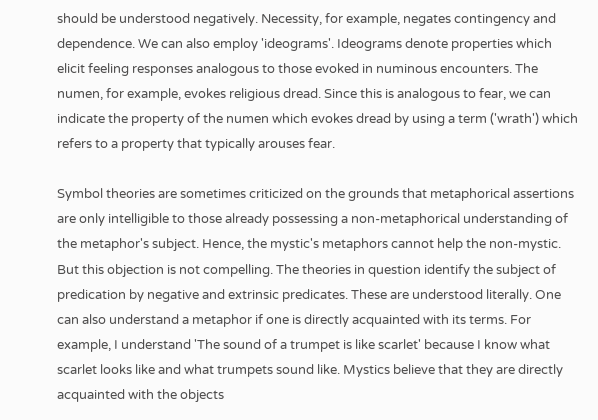should be understood negatively. Necessity, for example, negates contingency and dependence. We can also employ 'ideograms'. Ideograms denote properties which elicit feeling responses analogous to those evoked in numinous encounters. The numen, for example, evokes religious dread. Since this is analogous to fear, we can indicate the property of the numen which evokes dread by using a term ('wrath') which refers to a property that typically arouses fear.

Symbol theories are sometimes criticized on the grounds that metaphorical assertions are only intelligible to those already possessing a non-metaphorical understanding of the metaphor's subject. Hence, the mystic's metaphors cannot help the non-mystic. But this objection is not compelling. The theories in question identify the subject of predication by negative and extrinsic predicates. These are understood literally. One can also understand a metaphor if one is directly acquainted with its terms. For example, I understand 'The sound of a trumpet is like scarlet' because I know what scarlet looks like and what trumpets sound like. Mystics believe that they are directly acquainted with the objects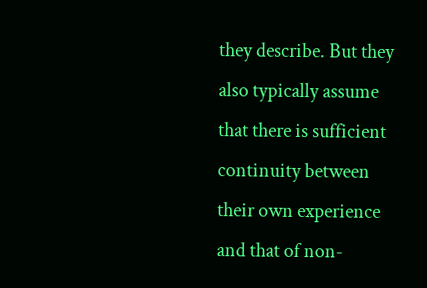they describe. But they also typically assume that there is sufficient continuity between their own experience and that of non-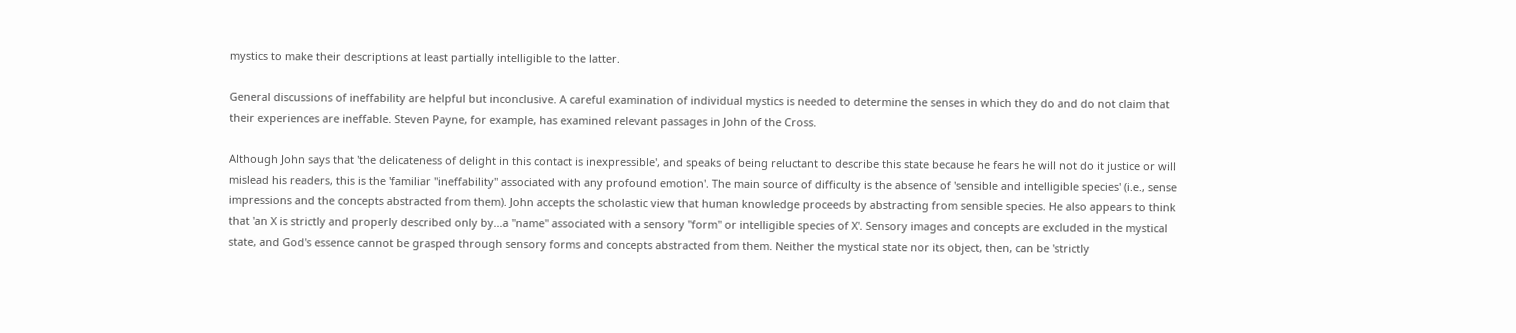mystics to make their descriptions at least partially intelligible to the latter.

General discussions of ineffability are helpful but inconclusive. A careful examination of individual mystics is needed to determine the senses in which they do and do not claim that their experiences are ineffable. Steven Payne, for example, has examined relevant passages in John of the Cross.

Although John says that 'the delicateness of delight in this contact is inexpressible', and speaks of being reluctant to describe this state because he fears he will not do it justice or will mislead his readers, this is the 'familiar "ineffability" associated with any profound emotion'. The main source of difficulty is the absence of 'sensible and intelligible species' (i.e., sense impressions and the concepts abstracted from them). John accepts the scholastic view that human knowledge proceeds by abstracting from sensible species. He also appears to think that 'an X is strictly and properly described only by...a "name" associated with a sensory "form" or intelligible species of X'. Sensory images and concepts are excluded in the mystical state, and God's essence cannot be grasped through sensory forms and concepts abstracted from them. Neither the mystical state nor its object, then, can be 'strictly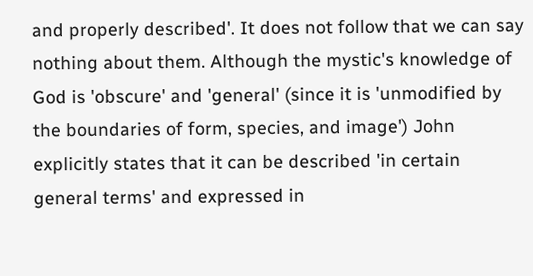and properly described'. It does not follow that we can say nothing about them. Although the mystic's knowledge of God is 'obscure' and 'general' (since it is 'unmodified by the boundaries of form, species, and image') John explicitly states that it can be described 'in certain general terms' and expressed in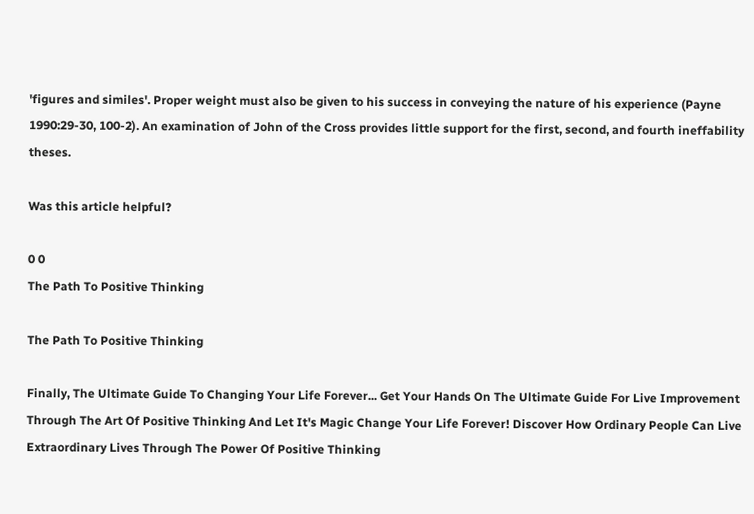'figures and similes'. Proper weight must also be given to his success in conveying the nature of his experience (Payne 1990:29-30, 100-2). An examination of John of the Cross provides little support for the first, second, and fourth ineffability theses.

Was this article helpful?

0 0
The Path To Positive Thinking

The Path To Positive Thinking

Finally, The Ultimate Guide To Changing Your Life Forever... Get Your Hands On The Ultimate Guide For Live Improvement Through The Art Of Positive Thinking And Let It's Magic Change Your Life Forever! Discover How Ordinary People Can Live Extraordinary Lives Through The Power Of Positive Thinking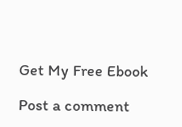Get My Free Ebook

Post a comment